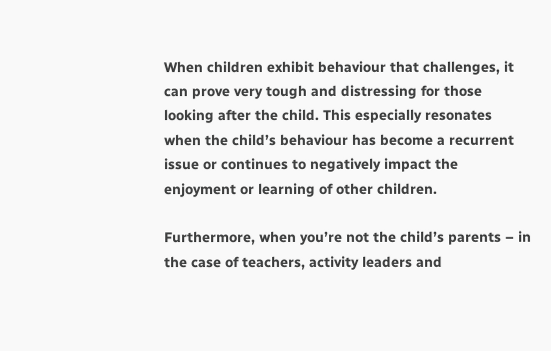When children exhibit behaviour that challenges, it can prove very tough and distressing for those looking after the child. This especially resonates when the child’s behaviour has become a recurrent issue or continues to negatively impact the enjoyment or learning of other children.

Furthermore, when you’re not the child’s parents – in the case of teachers, activity leaders and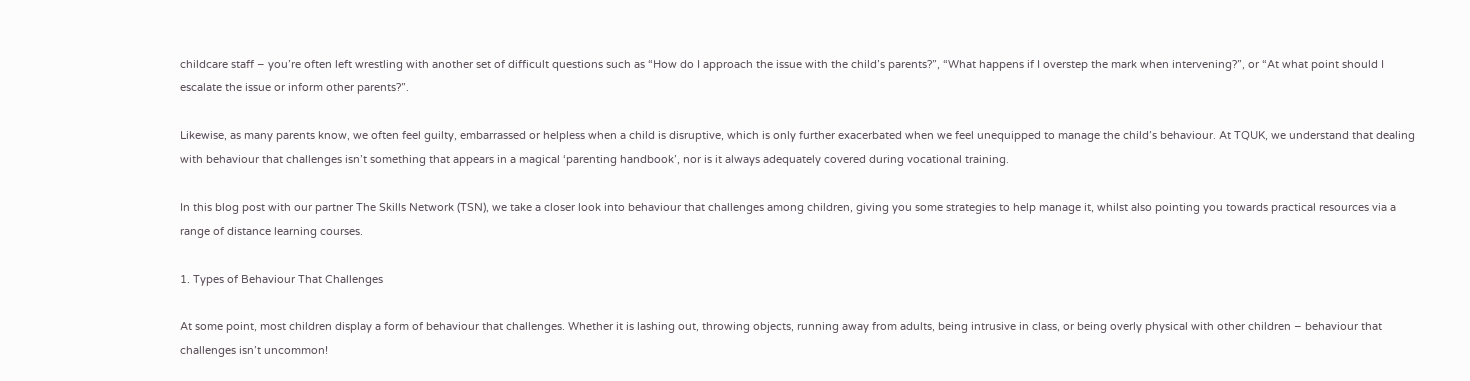childcare staff – you’re often left wrestling with another set of difficult questions such as “How do I approach the issue with the child’s parents?”, “What happens if I overstep the mark when intervening?”, or “At what point should I escalate the issue or inform other parents?”.

Likewise, as many parents know, we often feel guilty, embarrassed or helpless when a child is disruptive, which is only further exacerbated when we feel unequipped to manage the child’s behaviour. At TQUK, we understand that dealing with behaviour that challenges isn’t something that appears in a magical ‘parenting handbook’, nor is it always adequately covered during vocational training.

In this blog post with our partner The Skills Network (TSN), we take a closer look into behaviour that challenges among children, giving you some strategies to help manage it, whilst also pointing you towards practical resources via a range of distance learning courses.

1. Types of Behaviour That Challenges

At some point, most children display a form of behaviour that challenges. Whether it is lashing out, throwing objects, running away from adults, being intrusive in class, or being overly physical with other children – behaviour that challenges isn’t uncommon!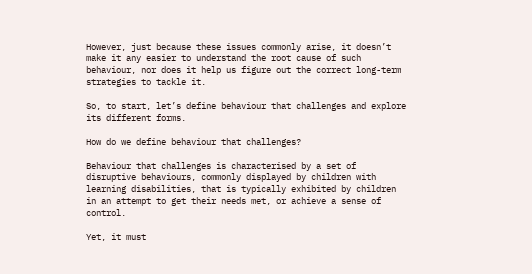However, just because these issues commonly arise, it doesn’t make it any easier to understand the root cause of such behaviour, nor does it help us figure out the correct long-term strategies to tackle it.

So, to start, let’s define behaviour that challenges and explore its different forms.

How do we define behaviour that challenges?

Behaviour that challenges is characterised by a set of disruptive behaviours, commonly displayed by children with learning disabilities, that is typically exhibited by children in an attempt to get their needs met, or achieve a sense of control.

Yet, it must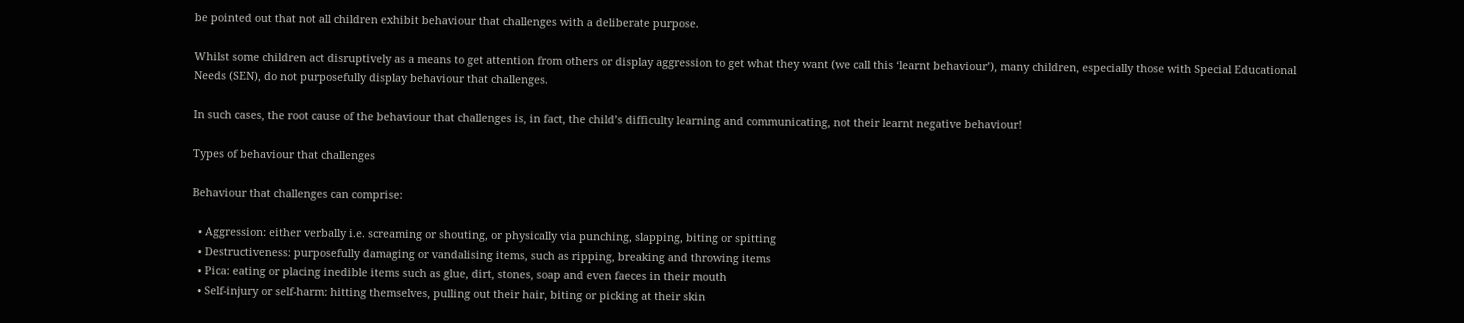be pointed out that not all children exhibit behaviour that challenges with a deliberate purpose.

Whilst some children act disruptively as a means to get attention from others or display aggression to get what they want (we call this ‘learnt behaviour’), many children, especially those with Special Educational Needs (SEN), do not purposefully display behaviour that challenges.

In such cases, the root cause of the behaviour that challenges is, in fact, the child’s difficulty learning and communicating, not their learnt negative behaviour!

Types of behaviour that challenges

Behaviour that challenges can comprise:

  • Aggression: either verbally i.e. screaming or shouting, or physically via punching, slapping, biting or spitting
  • Destructiveness: purposefully damaging or vandalising items, such as ripping, breaking and throwing items
  • Pica: eating or placing inedible items such as glue, dirt, stones, soap and even faeces in their mouth
  • Self-injury or self-harm: hitting themselves, pulling out their hair, biting or picking at their skin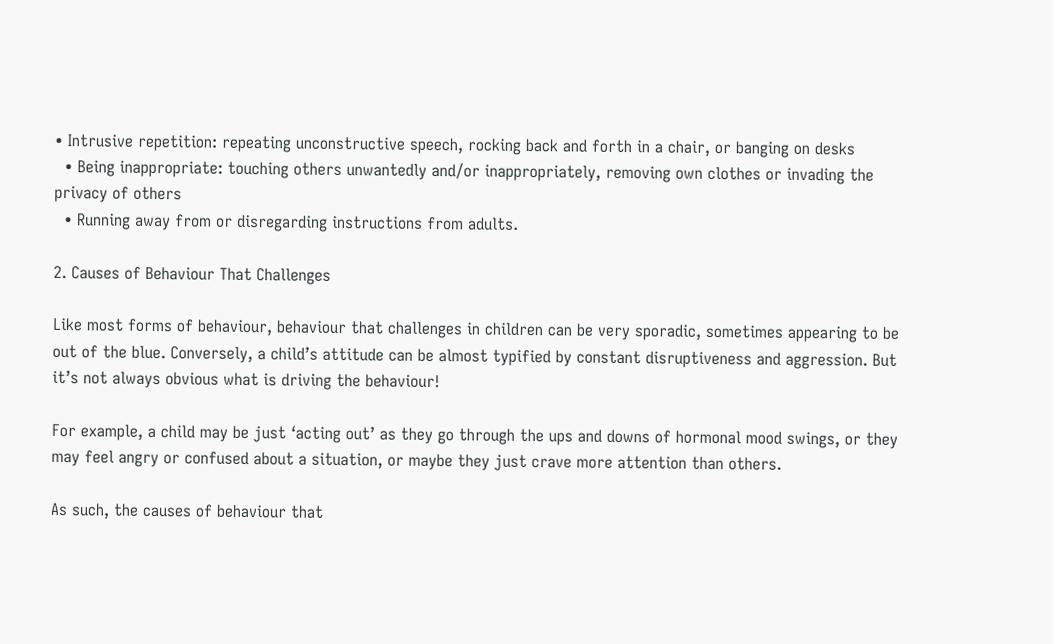• Intrusive repetition: repeating unconstructive speech, rocking back and forth in a chair, or banging on desks
  • Being inappropriate: touching others unwantedly and/or inappropriately, removing own clothes or invading the privacy of others
  • Running away from or disregarding instructions from adults.

2. Causes of Behaviour That Challenges

Like most forms of behaviour, behaviour that challenges in children can be very sporadic, sometimes appearing to be out of the blue. Conversely, a child’s attitude can be almost typified by constant disruptiveness and aggression. But it’s not always obvious what is driving the behaviour!

For example, a child may be just ‘acting out’ as they go through the ups and downs of hormonal mood swings, or they may feel angry or confused about a situation, or maybe they just crave more attention than others.

As such, the causes of behaviour that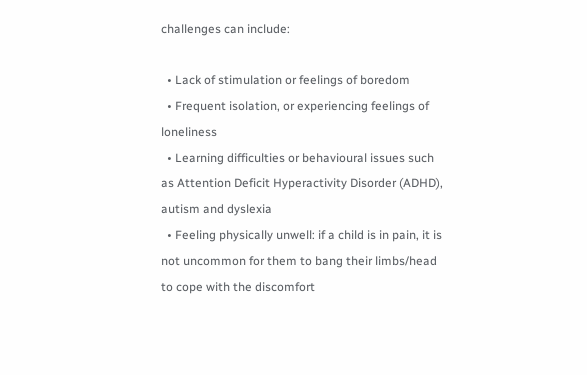challenges can include:

  • Lack of stimulation or feelings of boredom
  • Frequent isolation, or experiencing feelings of loneliness
  • Learning difficulties or behavioural issues such as Attention Deficit Hyperactivity Disorder (ADHD), autism and dyslexia
  • Feeling physically unwell: if a child is in pain, it is not uncommon for them to bang their limbs/head to cope with the discomfort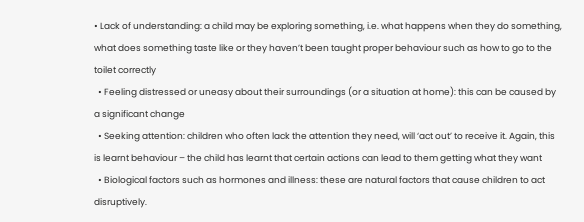• Lack of understanding: a child may be exploring something, i.e. what happens when they do something, what does something taste like or they haven’t been taught proper behaviour such as how to go to the toilet correctly
  • Feeling distressed or uneasy about their surroundings (or a situation at home): this can be caused by a significant change
  • Seeking attention: children who often lack the attention they need, will ‘act out’ to receive it. Again, this is learnt behaviour – the child has learnt that certain actions can lead to them getting what they want
  • Biological factors such as hormones and illness: these are natural factors that cause children to act disruptively.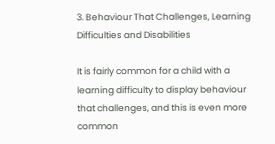3. Behaviour That Challenges, Learning Difficulties and Disabilities

It is fairly common for a child with a learning difficulty to display behaviour that challenges, and this is even more common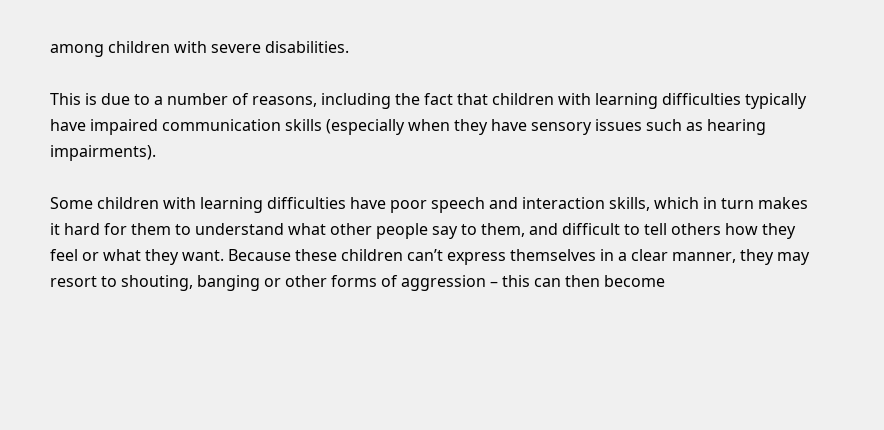among children with severe disabilities.

This is due to a number of reasons, including the fact that children with learning difficulties typically have impaired communication skills (especially when they have sensory issues such as hearing impairments).

Some children with learning difficulties have poor speech and interaction skills, which in turn makes it hard for them to understand what other people say to them, and difficult to tell others how they feel or what they want. Because these children can’t express themselves in a clear manner, they may resort to shouting, banging or other forms of aggression – this can then become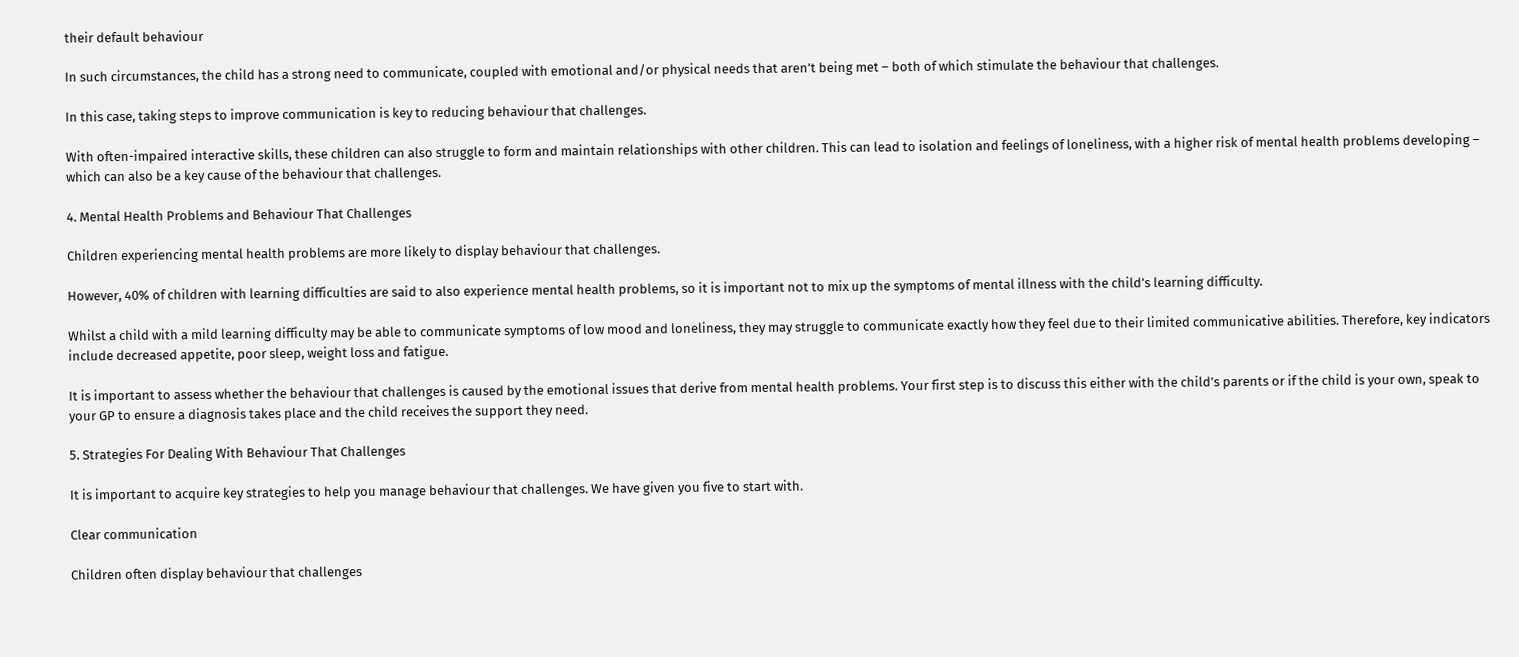their default behaviour

In such circumstances, the child has a strong need to communicate, coupled with emotional and/or physical needs that aren’t being met – both of which stimulate the behaviour that challenges.

In this case, taking steps to improve communication is key to reducing behaviour that challenges.

With often-impaired interactive skills, these children can also struggle to form and maintain relationships with other children. This can lead to isolation and feelings of loneliness, with a higher risk of mental health problems developing – which can also be a key cause of the behaviour that challenges.

4. Mental Health Problems and Behaviour That Challenges

Children experiencing mental health problems are more likely to display behaviour that challenges.

However, 40% of children with learning difficulties are said to also experience mental health problems, so it is important not to mix up the symptoms of mental illness with the child’s learning difficulty.

Whilst a child with a mild learning difficulty may be able to communicate symptoms of low mood and loneliness, they may struggle to communicate exactly how they feel due to their limited communicative abilities. Therefore, key indicators include decreased appetite, poor sleep, weight loss and fatigue.

It is important to assess whether the behaviour that challenges is caused by the emotional issues that derive from mental health problems. Your first step is to discuss this either with the child’s parents or if the child is your own, speak to your GP to ensure a diagnosis takes place and the child receives the support they need.

5. Strategies For Dealing With Behaviour That Challenges

It is important to acquire key strategies to help you manage behaviour that challenges. We have given you five to start with.

Clear communication

Children often display behaviour that challenges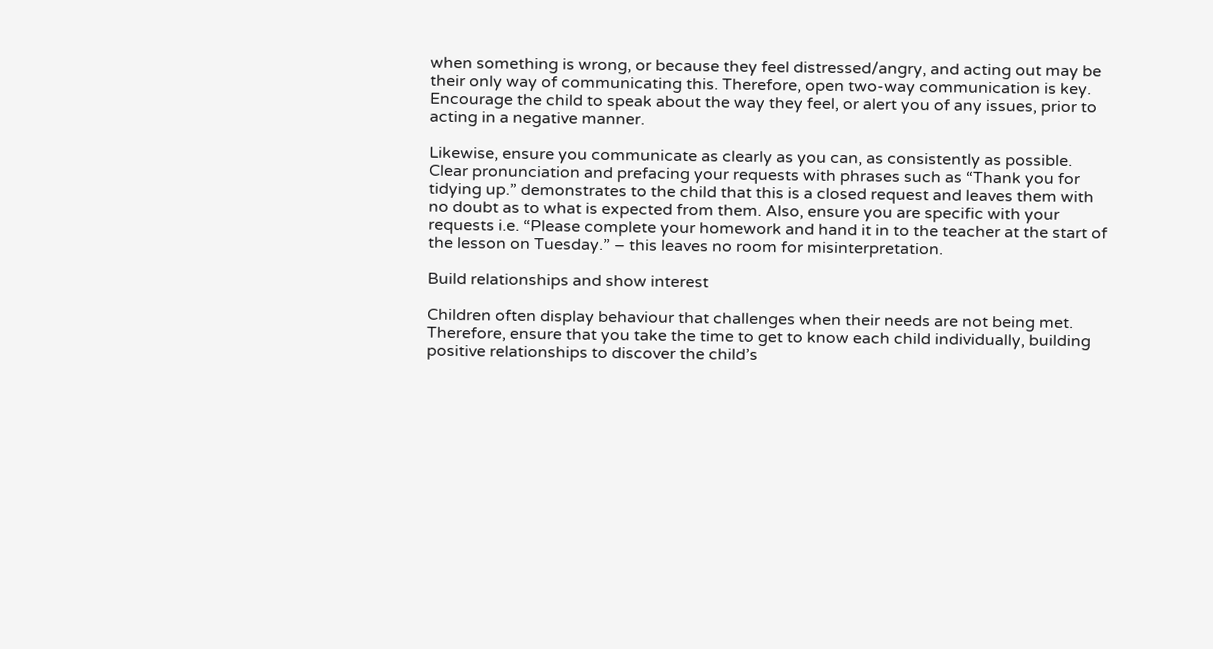when something is wrong, or because they feel distressed/angry, and acting out may be their only way of communicating this. Therefore, open two-way communication is key. Encourage the child to speak about the way they feel, or alert you of any issues, prior to acting in a negative manner.

Likewise, ensure you communicate as clearly as you can, as consistently as possible. Clear pronunciation and prefacing your requests with phrases such as “Thank you for tidying up.” demonstrates to the child that this is a closed request and leaves them with no doubt as to what is expected from them. Also, ensure you are specific with your requests i.e. “Please complete your homework and hand it in to the teacher at the start of the lesson on Tuesday.” – this leaves no room for misinterpretation.

Build relationships and show interest

Children often display behaviour that challenges when their needs are not being met. Therefore, ensure that you take the time to get to know each child individually, building positive relationships to discover the child’s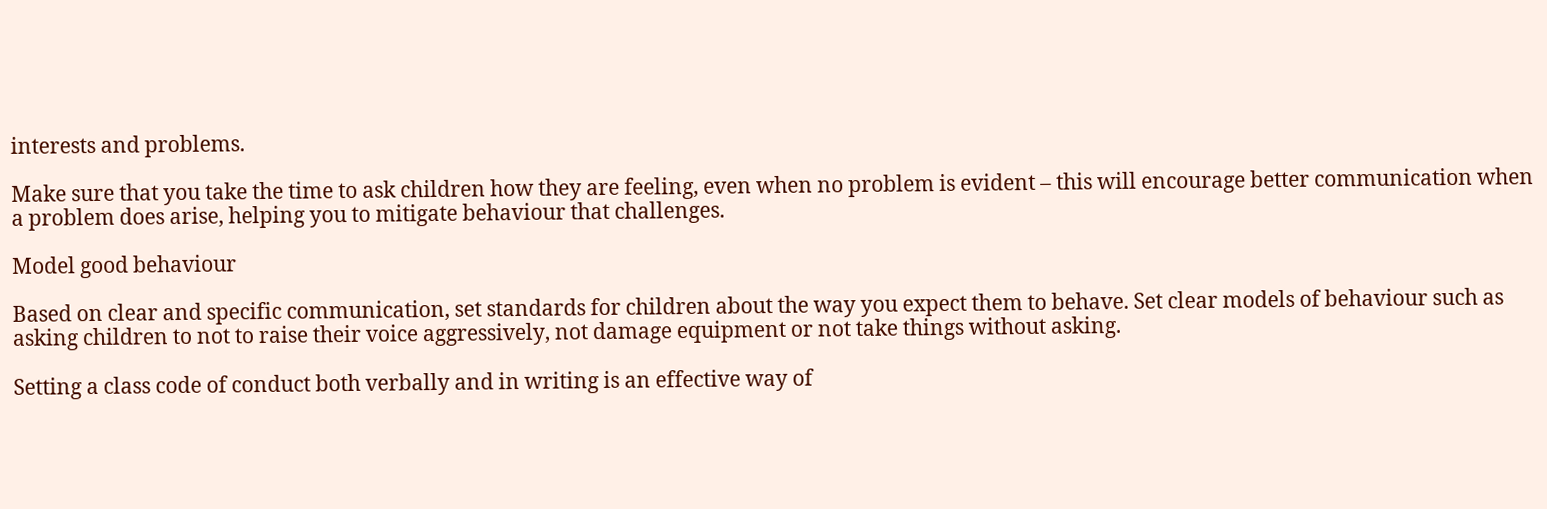interests and problems.

Make sure that you take the time to ask children how they are feeling, even when no problem is evident – this will encourage better communication when a problem does arise, helping you to mitigate behaviour that challenges.

Model good behaviour

Based on clear and specific communication, set standards for children about the way you expect them to behave. Set clear models of behaviour such as asking children to not to raise their voice aggressively, not damage equipment or not take things without asking.

Setting a class code of conduct both verbally and in writing is an effective way of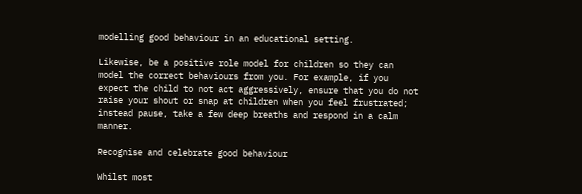modelling good behaviour in an educational setting.

Likewise, be a positive role model for children so they can model the correct behaviours from you. For example, if you expect the child to not act aggressively, ensure that you do not raise your shout or snap at children when you feel frustrated; instead pause, take a few deep breaths and respond in a calm manner.

Recognise and celebrate good behaviour

Whilst most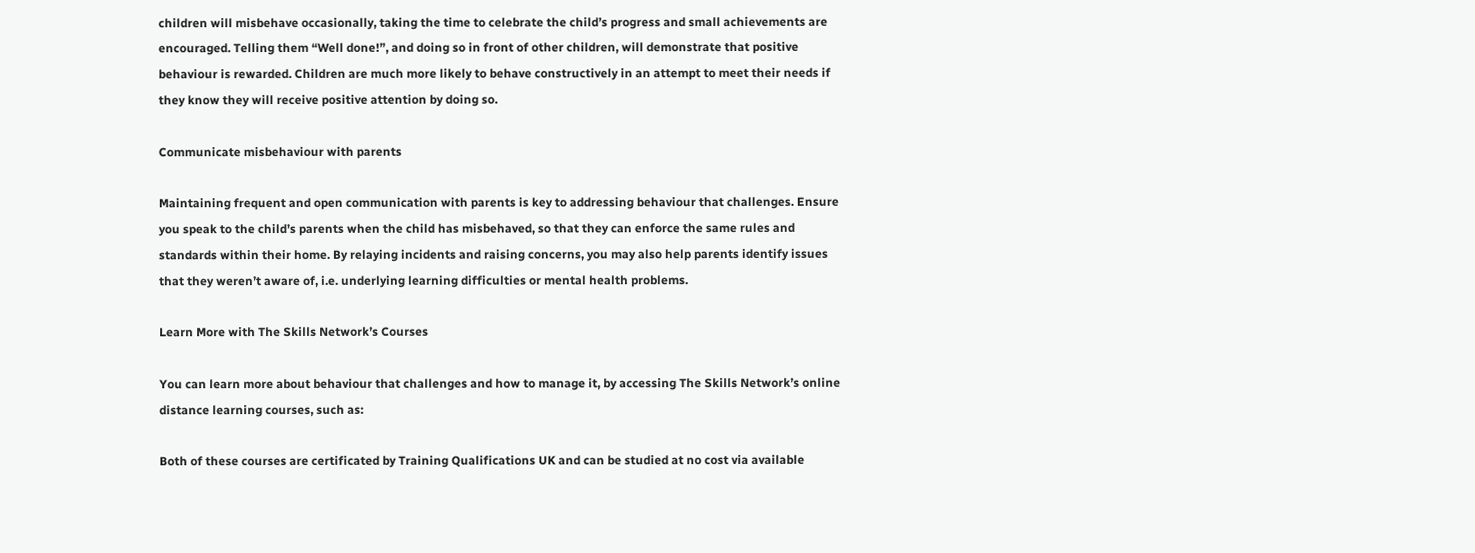children will misbehave occasionally, taking the time to celebrate the child’s progress and small achievements are encouraged. Telling them “Well done!”, and doing so in front of other children, will demonstrate that positive behaviour is rewarded. Children are much more likely to behave constructively in an attempt to meet their needs if they know they will receive positive attention by doing so.

Communicate misbehaviour with parents

Maintaining frequent and open communication with parents is key to addressing behaviour that challenges. Ensure you speak to the child’s parents when the child has misbehaved, so that they can enforce the same rules and standards within their home. By relaying incidents and raising concerns, you may also help parents identify issues that they weren’t aware of, i.e. underlying learning difficulties or mental health problems.

Learn More with The Skills Network’s Courses

You can learn more about behaviour that challenges and how to manage it, by accessing The Skills Network’s online distance learning courses, such as:

Both of these courses are certificated by Training Qualifications UK and can be studied at no cost via available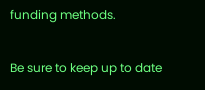funding methods.

Be sure to keep up to date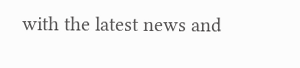with the latest news and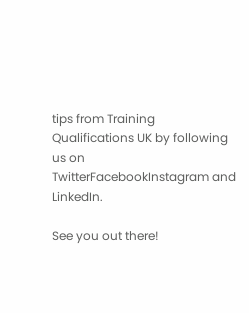tips from Training Qualifications UK by following us on TwitterFacebookInstagram and LinkedIn.

See you out there!